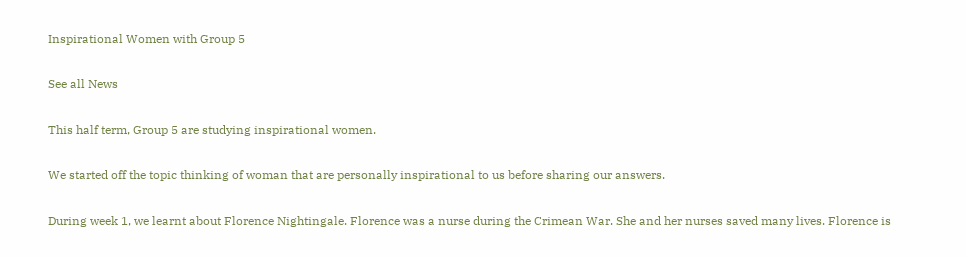Inspirational Women with Group 5

See all News

This half term, Group 5 are studying inspirational women.

We started off the topic thinking of woman that are personally inspirational to us before sharing our answers.

During week 1, we learnt about Florence Nightingale. Florence was a nurse during the Crimean War. She and her nurses saved many lives. Florence is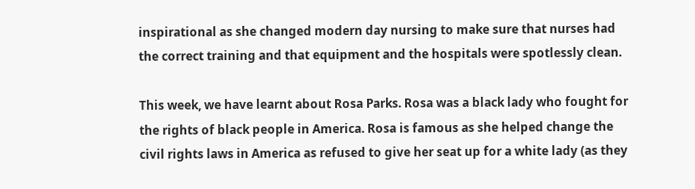inspirational as she changed modern day nursing to make sure that nurses had the correct training and that equipment and the hospitals were spotlessly clean.

This week, we have learnt about Rosa Parks. Rosa was a black lady who fought for the rights of black people in America. Rosa is famous as she helped change the civil rights laws in America as refused to give her seat up for a white lady (as they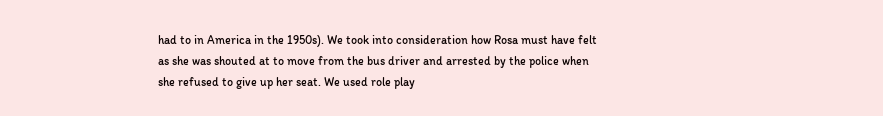had to in America in the 1950s). We took into consideration how Rosa must have felt as she was shouted at to move from the bus driver and arrested by the police when she refused to give up her seat. We used role play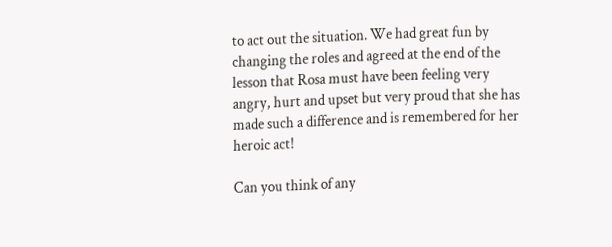to act out the situation. We had great fun by changing the roles and agreed at the end of the lesson that Rosa must have been feeling very angry, hurt and upset but very proud that she has made such a difference and is remembered for her heroic act!

Can you think of any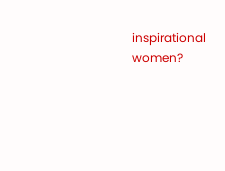inspirational women?